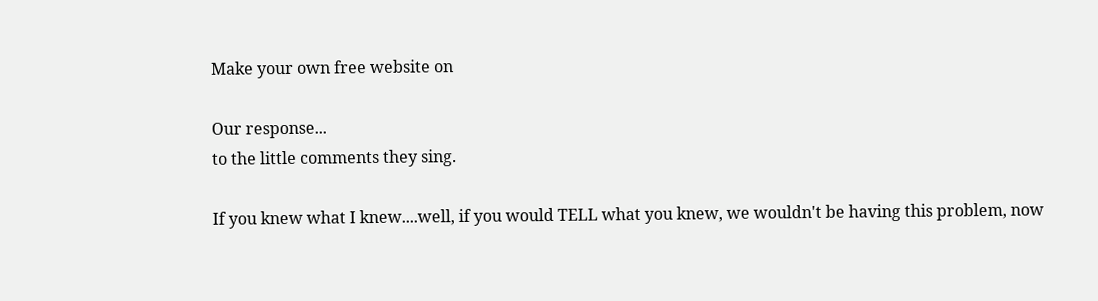Make your own free website on

Our response...
to the little comments they sing.

If you knew what I knew....well, if you would TELL what you knew, we wouldn't be having this problem, now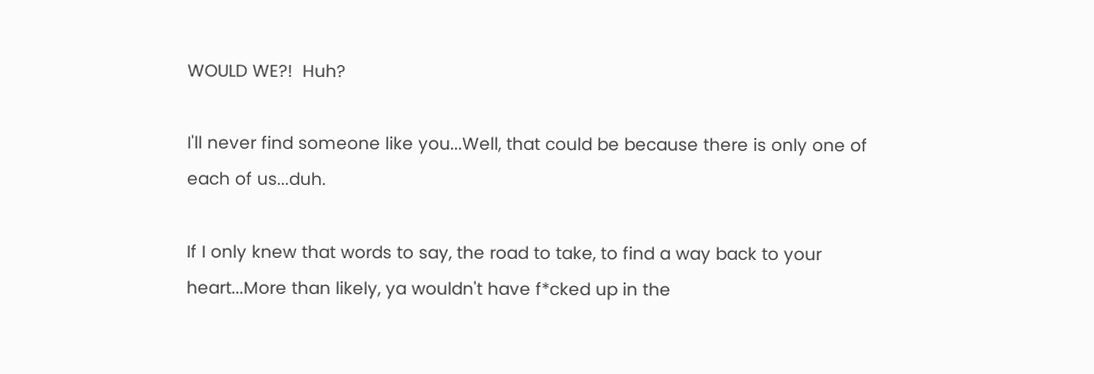WOULD WE?!  Huh?

I'll never find someone like you...Well, that could be because there is only one of each of us...duh.

If I only knew that words to say, the road to take, to find a way back to your heart...More than likely, ya wouldn't have f*cked up in the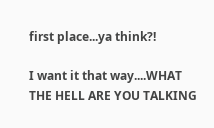first place...ya think?!

I want it that way....WHAT THE HELL ARE YOU TALKING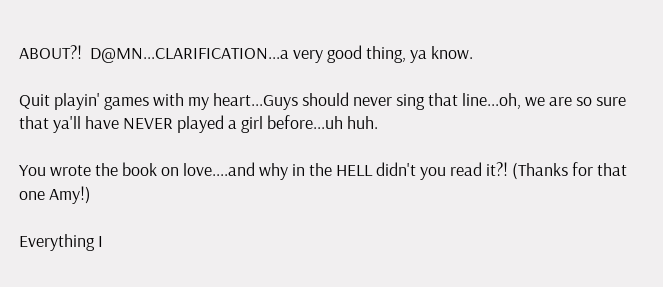ABOUT?!  D@MN...CLARIFICATION...a very good thing, ya know.

Quit playin' games with my heart...Guys should never sing that line...oh, we are so sure that ya'll have NEVER played a girl before...uh huh.

You wrote the book on love....and why in the HELL didn't you read it?! (Thanks for that one Amy!)

Everything I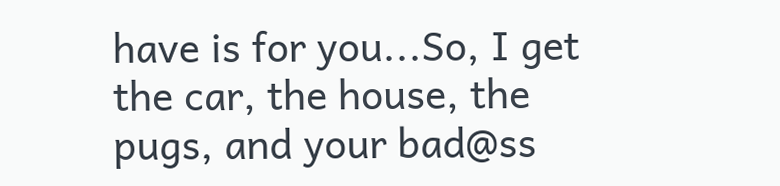have is for you...So, I get the car, the house, the pugs, and your bad@ss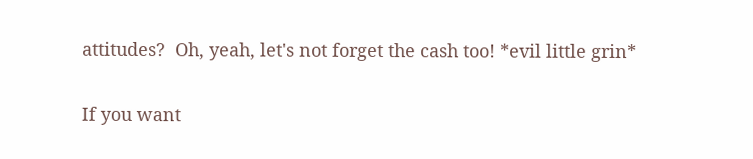attitudes?  Oh, yeah, let's not forget the cash too! *evil little grin*

If you want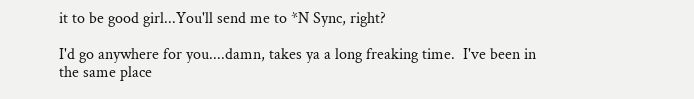it to be good girl...You'll send me to *N Sync, right?

I'd go anywhere for you....damn, takes ya a long freaking time.  I've been in the same place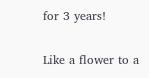for 3 years!

Like a flower to a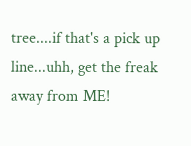tree....if that's a pick up line...uhh, get the freak away from ME!